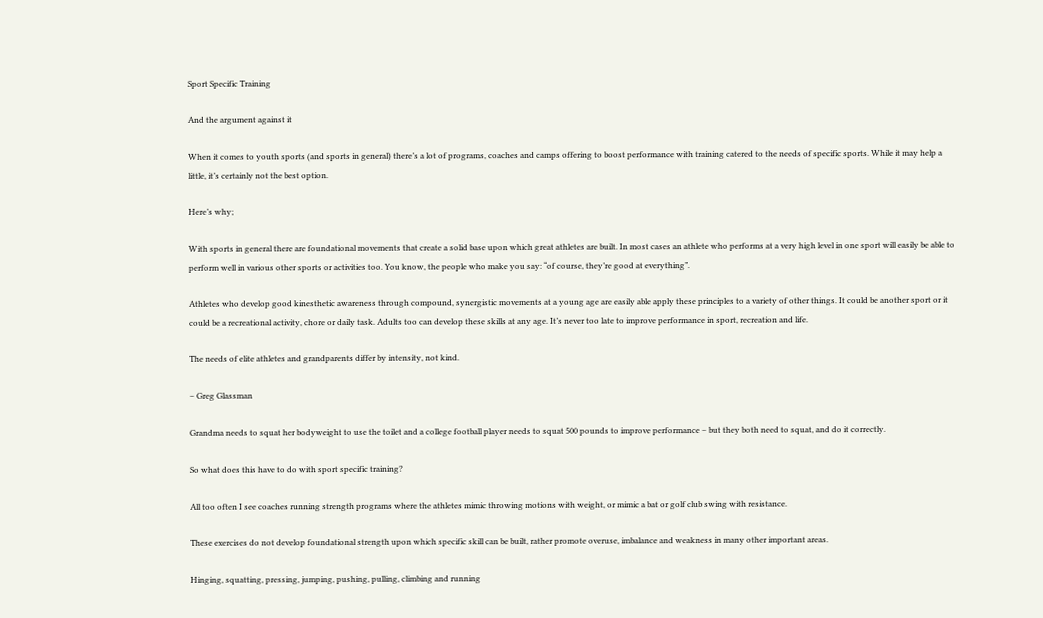Sport Specific Training

And the argument against it

When it comes to youth sports (and sports in general) there’s a lot of programs, coaches and camps offering to boost performance with training catered to the needs of specific sports. While it may help a little, it’s certainly not the best option.

Here’s why;

With sports in general there are foundational movements that create a solid base upon which great athletes are built. In most cases an athlete who performs at a very high level in one sport will easily be able to perform well in various other sports or activities too. You know, the people who make you say: “of course, they’re good at everything”.

Athletes who develop good kinesthetic awareness through compound, synergistic movements at a young age are easily able apply these principles to a variety of other things. It could be another sport or it could be a recreational activity, chore or daily task. Adults too can develop these skills at any age. It’s never too late to improve performance in sport, recreation and life.

The needs of elite athletes and grandparents differ by intensity, not kind.

– Greg Glassman

Grandma needs to squat her bodyweight to use the toilet and a college football player needs to squat 500 pounds to improve performance – but they both need to squat, and do it correctly.

So what does this have to do with sport specific training?

All too often I see coaches running strength programs where the athletes mimic throwing motions with weight, or mimic a bat or golf club swing with resistance.

These exercises do not develop foundational strength upon which specific skill can be built, rather promote overuse, imbalance and weakness in many other important areas.

Hinging, squatting, pressing, jumping, pushing, pulling, climbing and running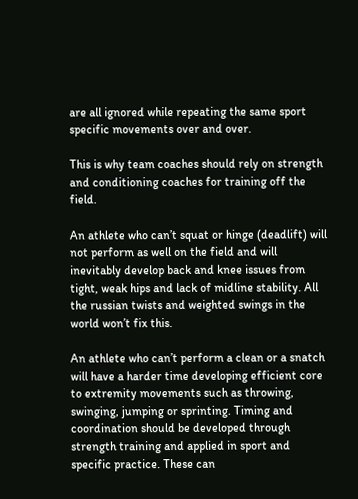are all ignored while repeating the same sport specific movements over and over.

This is why team coaches should rely on strength and conditioning coaches for training off the field.

An athlete who can’t squat or hinge (deadlift) will not perform as well on the field and will inevitably develop back and knee issues from tight, weak hips and lack of midline stability. All the russian twists and weighted swings in the world won’t fix this.

An athlete who can’t perform a clean or a snatch will have a harder time developing efficient core to extremity movements such as throwing, swinging, jumping or sprinting. Timing and coordination should be developed through strength training and applied in sport and specific practice. These can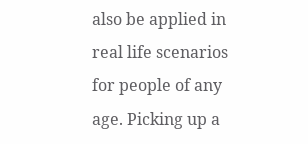also be applied in real life scenarios for people of any age. Picking up a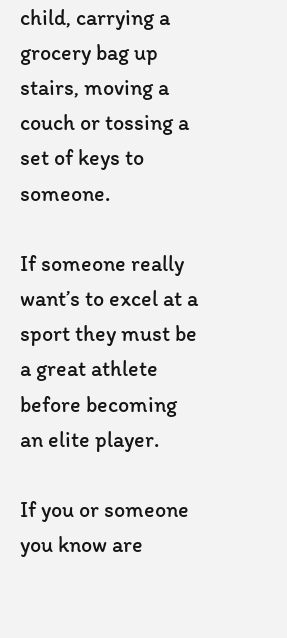child, carrying a grocery bag up stairs, moving a couch or tossing a set of keys to someone.

If someone really want’s to excel at a sport they must be a great athlete before becoming an elite player.

If you or someone you know are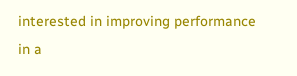interested in improving performance in a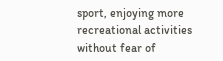sport, enjoying more recreational activities without fear of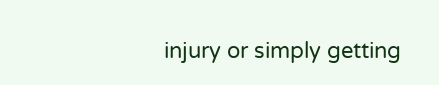injury or simply getting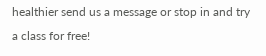healthier send us a message or stop in and try a class for free!